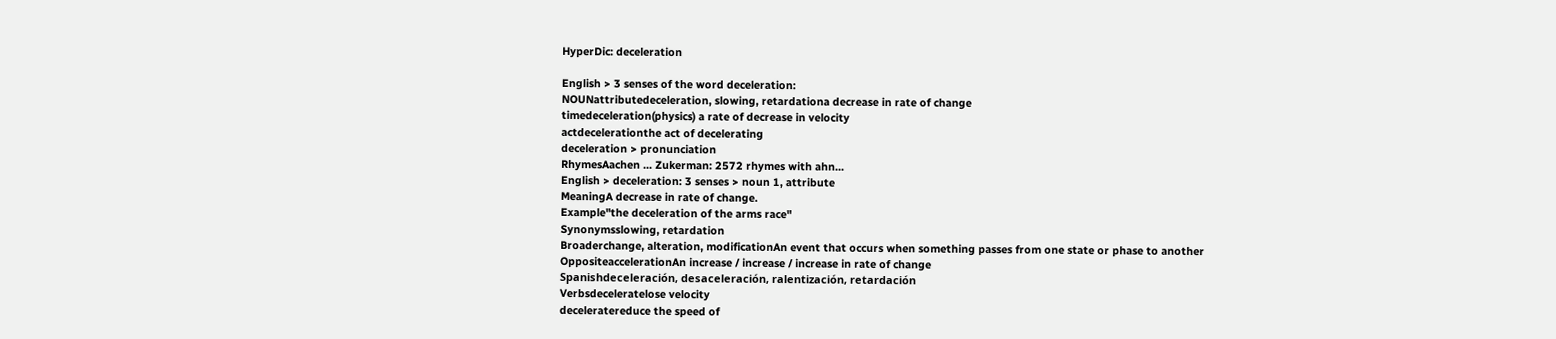HyperDic: deceleration

English > 3 senses of the word deceleration:
NOUNattributedeceleration, slowing, retardationa decrease in rate of change
timedeceleration(physics) a rate of decrease in velocity
actdecelerationthe act of decelerating
deceleration > pronunciation
RhymesAachen ... Zukerman: 2572 rhymes with ahn...
English > deceleration: 3 senses > noun 1, attribute
MeaningA decrease in rate of change.
Example"the deceleration of the arms race"
Synonymsslowing, retardation
Broaderchange, alteration, modificationAn event that occurs when something passes from one state or phase to another
OppositeaccelerationAn increase / increase / increase in rate of change
Spanishdeceleración, desaceleración, ralentización, retardación
Verbsdeceleratelose velocity
deceleratereduce the speed of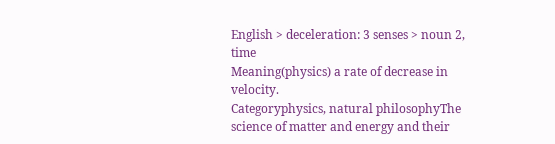English > deceleration: 3 senses > noun 2, time
Meaning(physics) a rate of decrease in velocity.
Categoryphysics, natural philosophyThe science of matter and energy and their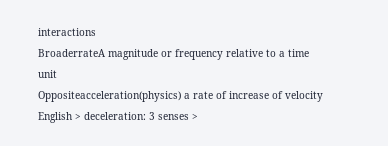interactions
BroaderrateA magnitude or frequency relative to a time unit
Oppositeacceleration(physics) a rate of increase of velocity
English > deceleration: 3 senses >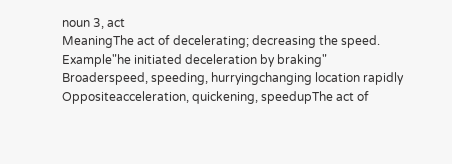noun 3, act
MeaningThe act of decelerating; decreasing the speed.
Example"he initiated deceleration by braking"
Broaderspeed, speeding, hurryingchanging location rapidly
Oppositeacceleration, quickening, speedupThe act of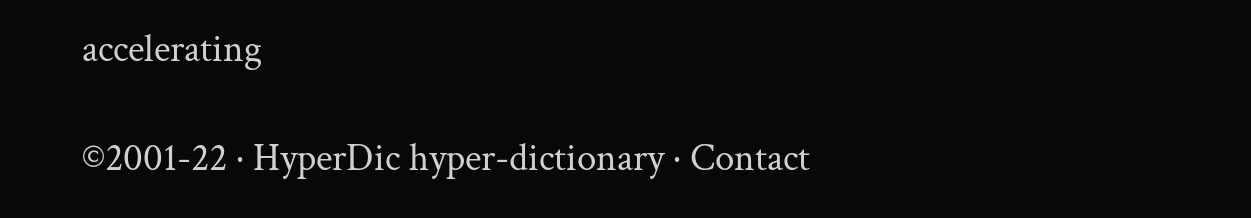accelerating

©2001-22 · HyperDic hyper-dictionary · Contact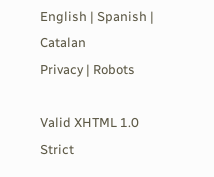English | Spanish | Catalan
Privacy | Robots

Valid XHTML 1.0 Strict